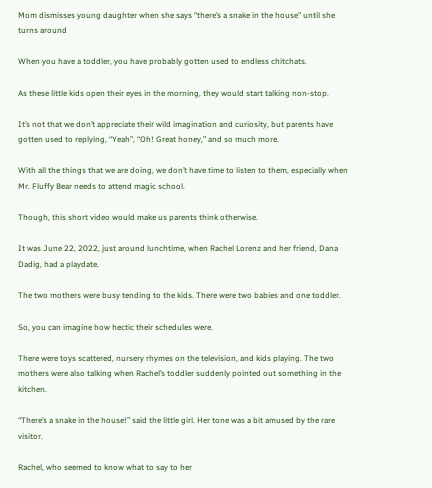Mom dismisses young daughter when she says “there’s a snake in the house” until she turns around

When you have a toddler, you have probably gotten used to endless chitchats.

As these little kids open their eyes in the morning, they would start talking non-stop.

It’s not that we don’t appreciate their wild imagination and curiosity, but parents have gotten used to replying, “Yeah”, “Oh! Great honey,” and so much more.

With all the things that we are doing, we don’t have time to listen to them, especially when Mr. Fluffy Bear needs to attend magic school.

Though, this short video would make us parents think otherwise.

It was June 22, 2022, just around lunchtime, when Rachel Lorenz and her friend, Dana Dadig, had a playdate.

The two mothers were busy tending to the kids. There were two babies and one toddler.

So, you can imagine how hectic their schedules were.

There were toys scattered, nursery rhymes on the television, and kids playing. The two mothers were also talking when Rachel’s toddler suddenly pointed out something in the kitchen.

“There’s a snake in the house!” said the little girl. Her tone was a bit amused by the rare visitor.

Rachel, who seemed to know what to say to her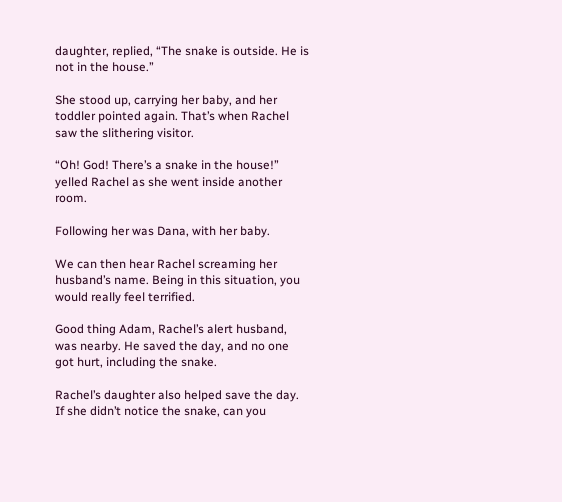daughter, replied, “The snake is outside. He is not in the house.”

She stood up, carrying her baby, and her toddler pointed again. That’s when Rachel saw the slithering visitor.

“Oh! God! There’s a snake in the house!” yelled Rachel as she went inside another room.

Following her was Dana, with her baby.

We can then hear Rachel screaming her husband’s name. Being in this situation, you would really feel terrified.

Good thing Adam, Rachel’s alert husband, was nearby. He saved the day, and no one got hurt, including the snake.

Rachel’s daughter also helped save the day. If she didn’t notice the snake, can you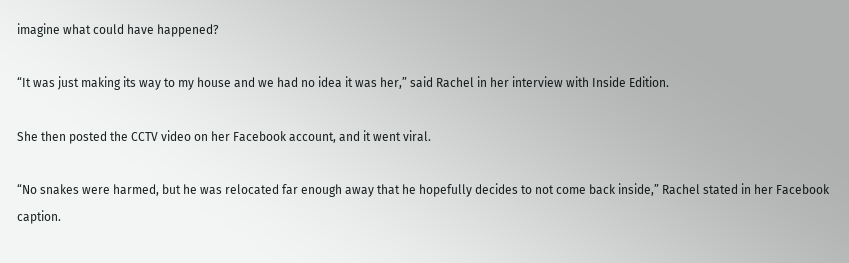imagine what could have happened?

“It was just making its way to my house and we had no idea it was her,” said Rachel in her interview with Inside Edition.

She then posted the CCTV video on her Facebook account, and it went viral.

“No snakes were harmed, but he was relocated far enough away that he hopefully decides to not come back inside,” Rachel stated in her Facebook caption.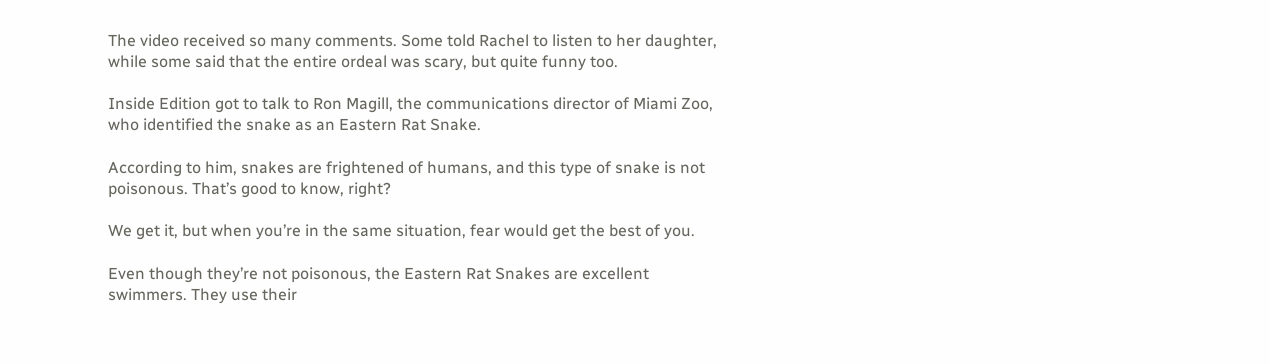The video received so many comments. Some told Rachel to listen to her daughter, while some said that the entire ordeal was scary, but quite funny too.

Inside Edition got to talk to Ron Magill, the communications director of Miami Zoo, who identified the snake as an Eastern Rat Snake.

According to him, snakes are frightened of humans, and this type of snake is not poisonous. That’s good to know, right?

We get it, but when you’re in the same situation, fear would get the best of you.

Even though they’re not poisonous, the Eastern Rat Snakes are excellent swimmers. They use their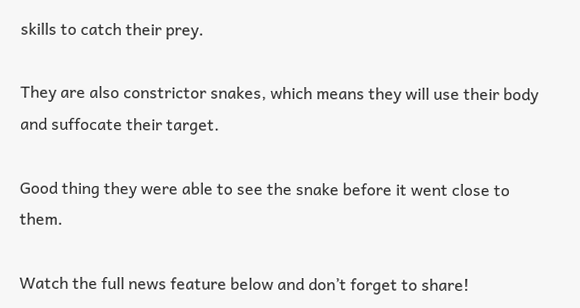skills to catch their prey.

They are also constrictor snakes, which means they will use their body and suffocate their target.

Good thing they were able to see the snake before it went close to them.

Watch the full news feature below and don’t forget to share!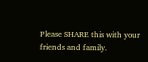Please SHARE this with your friends and family.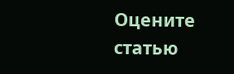Оцените статью